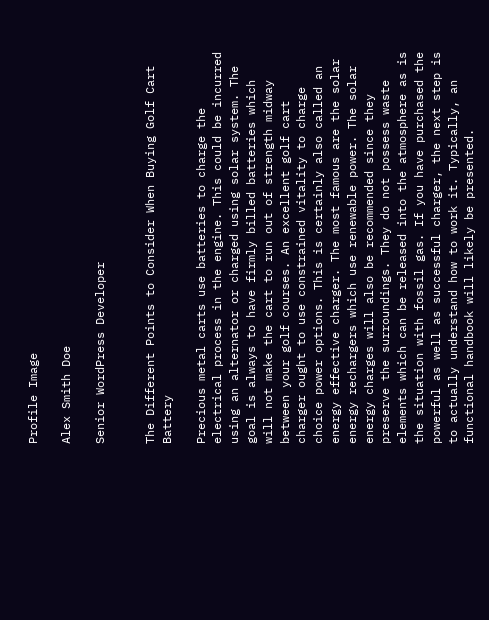Profile Image

Alex Smith Doe

Senior WordPress Developer


The Different Points to Consider When Buying Golf Cart Battery

Precious metal carts use batteries to charge the electrical process in the engine. This could be incurred using an alternator or charged using solar system. The goal is always to have firmly billed batteries which will not make the cart to run out of strength midway between your golf courses. An excellent golf cart charger ought to use constrained vitality to charge choice power options. This is certainly also called an energy effective charger. The most famous are the solar energy rechargers which use renewable power. The solar energy charges will also be recommended since they preserve the surroundings. They do not possess waste elements which can be released into the atmosphere as is the situation with fossil gas. If you have purchased the powerful as well as successful charger, the next step is to actually understand how to work it. Typically, an functional handbook will likely be presented.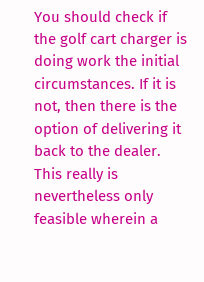You should check if the golf cart charger is doing work the initial circumstances. If it is not, then there is the option of delivering it back to the dealer. This really is nevertheless only feasible wherein a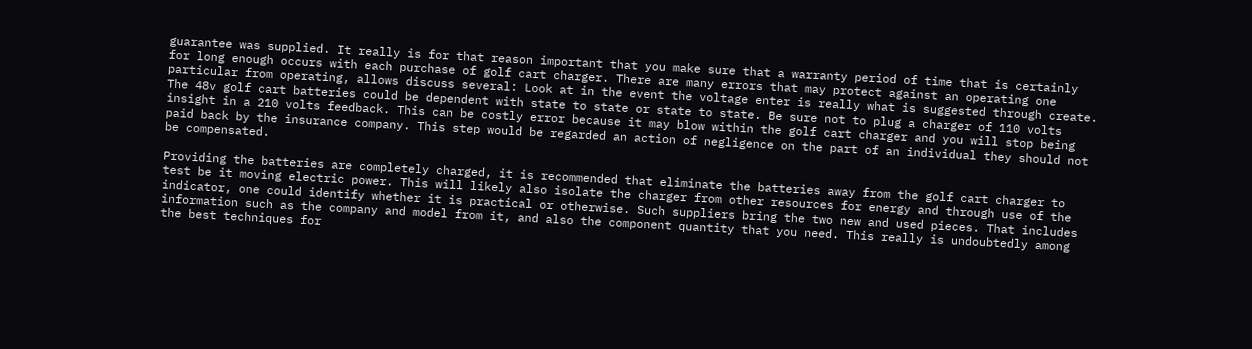guarantee was supplied. It really is for that reason important that you make sure that a warranty period of time that is certainly for long enough occurs with each purchase of golf cart charger. There are many errors that may protect against an operating one particular from operating, allows discuss several: Look at in the event the voltage enter is really what is suggested through create. The 48v golf cart batteries could be dependent with state to state or state to state. Be sure not to plug a charger of 110 volts insight in a 210 volts feedback. This can be costly error because it may blow within the golf cart charger and you will stop being paid back by the insurance company. This step would be regarded an action of negligence on the part of an individual they should not be compensated.

Providing the batteries are completely charged, it is recommended that eliminate the batteries away from the golf cart charger to test be it moving electric power. This will likely also isolate the charger from other resources for energy and through use of the indicator, one could identify whether it is practical or otherwise. Such suppliers bring the two new and used pieces. That includes information such as the company and model from it, and also the component quantity that you need. This really is undoubtedly among the best techniques for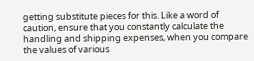getting substitute pieces for this. Like a word of caution, ensure that you constantly calculate the handling and shipping expenses, when you compare the values of various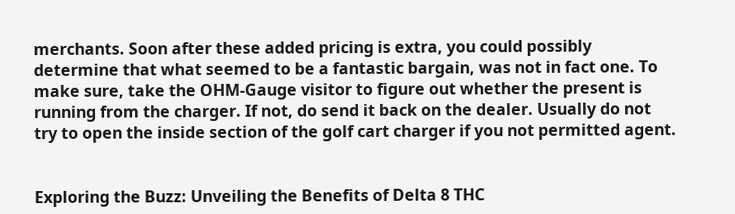merchants. Soon after these added pricing is extra, you could possibly determine that what seemed to be a fantastic bargain, was not in fact one. To make sure, take the OHM-Gauge visitor to figure out whether the present is running from the charger. If not, do send it back on the dealer. Usually do not try to open the inside section of the golf cart charger if you not permitted agent.


Exploring the Buzz: Unveiling the Benefits of Delta 8 THC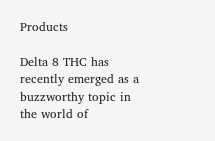Products

Delta 8 THC has recently emerged as a buzzworthy topic in the world of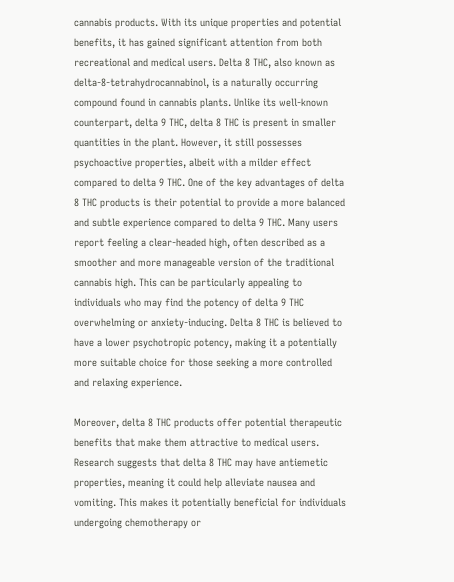cannabis products. With its unique properties and potential benefits, it has gained significant attention from both recreational and medical users. Delta 8 THC, also known as delta-8-tetrahydrocannabinol, is a naturally occurring compound found in cannabis plants. Unlike its well-known counterpart, delta 9 THC, delta 8 THC is present in smaller quantities in the plant. However, it still possesses psychoactive properties, albeit with a milder effect compared to delta 9 THC. One of the key advantages of delta 8 THC products is their potential to provide a more balanced and subtle experience compared to delta 9 THC. Many users report feeling a clear-headed high, often described as a smoother and more manageable version of the traditional cannabis high. This can be particularly appealing to individuals who may find the potency of delta 9 THC overwhelming or anxiety-inducing. Delta 8 THC is believed to have a lower psychotropic potency, making it a potentially more suitable choice for those seeking a more controlled and relaxing experience.

Moreover, delta 8 THC products offer potential therapeutic benefits that make them attractive to medical users. Research suggests that delta 8 THC may have antiemetic properties, meaning it could help alleviate nausea and vomiting. This makes it potentially beneficial for individuals undergoing chemotherapy or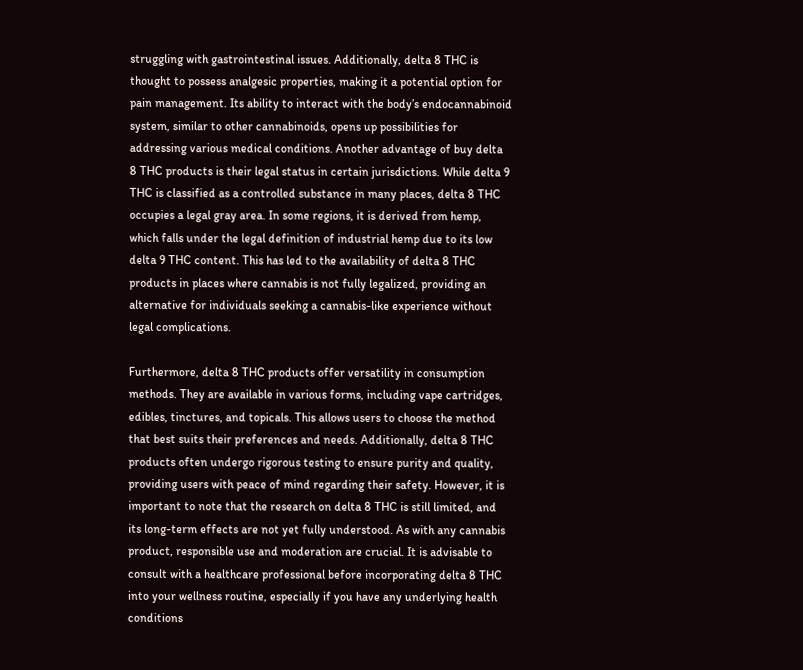struggling with gastrointestinal issues. Additionally, delta 8 THC is thought to possess analgesic properties, making it a potential option for pain management. Its ability to interact with the body’s endocannabinoid system, similar to other cannabinoids, opens up possibilities for addressing various medical conditions. Another advantage of buy delta 8 THC products is their legal status in certain jurisdictions. While delta 9 THC is classified as a controlled substance in many places, delta 8 THC occupies a legal gray area. In some regions, it is derived from hemp, which falls under the legal definition of industrial hemp due to its low delta 9 THC content. This has led to the availability of delta 8 THC products in places where cannabis is not fully legalized, providing an alternative for individuals seeking a cannabis-like experience without legal complications.

Furthermore, delta 8 THC products offer versatility in consumption methods. They are available in various forms, including vape cartridges, edibles, tinctures, and topicals. This allows users to choose the method that best suits their preferences and needs. Additionally, delta 8 THC products often undergo rigorous testing to ensure purity and quality, providing users with peace of mind regarding their safety. However, it is important to note that the research on delta 8 THC is still limited, and its long-term effects are not yet fully understood. As with any cannabis product, responsible use and moderation are crucial. It is advisable to consult with a healthcare professional before incorporating delta 8 THC into your wellness routine, especially if you have any underlying health conditions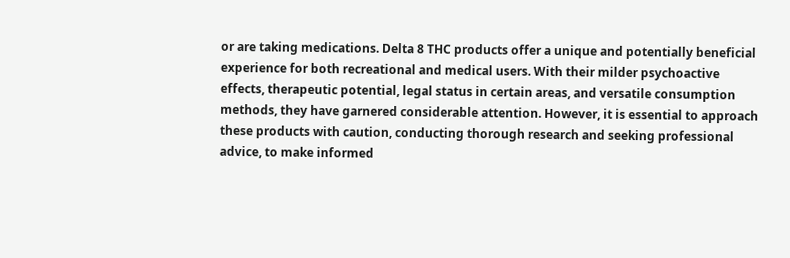or are taking medications. Delta 8 THC products offer a unique and potentially beneficial experience for both recreational and medical users. With their milder psychoactive effects, therapeutic potential, legal status in certain areas, and versatile consumption methods, they have garnered considerable attention. However, it is essential to approach these products with caution, conducting thorough research and seeking professional advice, to make informed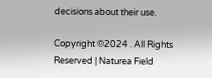decisions about their use.

Copyright ©2024 . All Rights Reserved | Naturea Field